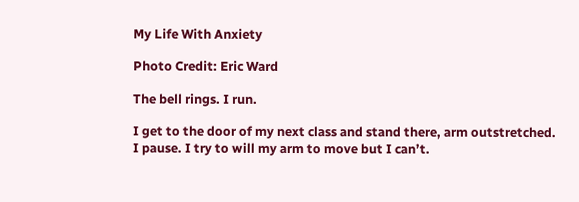My Life With Anxiety

Photo Credit: Eric Ward

The bell rings. I run.

I get to the door of my next class and stand there, arm outstretched. I pause. I try to will my arm to move but I can’t.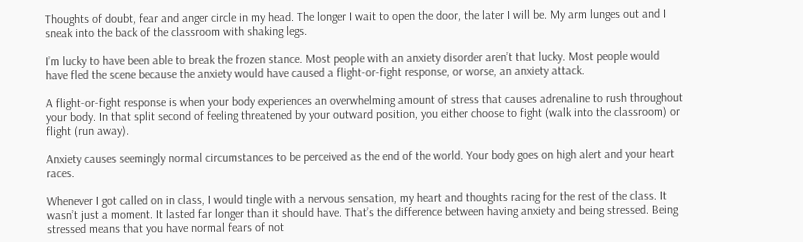Thoughts of doubt, fear and anger circle in my head. The longer I wait to open the door, the later I will be. My arm lunges out and I sneak into the back of the classroom with shaking legs.

I’m lucky to have been able to break the frozen stance. Most people with an anxiety disorder aren’t that lucky. Most people would have fled the scene because the anxiety would have caused a flight-or-fight response, or worse, an anxiety attack.

A flight-or-fight response is when your body experiences an overwhelming amount of stress that causes adrenaline to rush throughout your body. In that split second of feeling threatened by your outward position, you either choose to fight (walk into the classroom) or flight (run away).

Anxiety causes seemingly normal circumstances to be perceived as the end of the world. Your body goes on high alert and your heart races.

Whenever I got called on in class, I would tingle with a nervous sensation, my heart and thoughts racing for the rest of the class. It wasn’t just a moment. It lasted far longer than it should have. That’s the difference between having anxiety and being stressed. Being stressed means that you have normal fears of not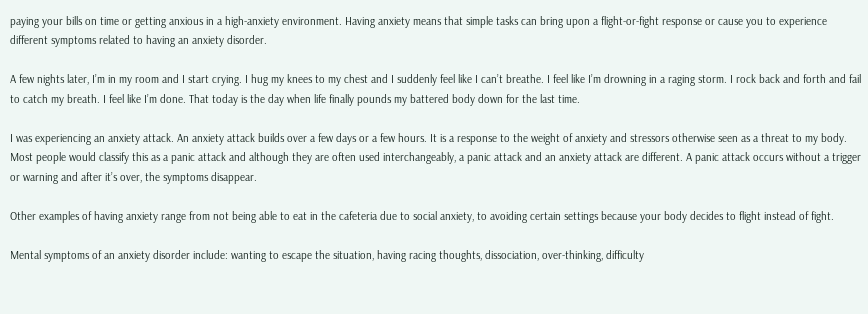paying your bills on time or getting anxious in a high-anxiety environment. Having anxiety means that simple tasks can bring upon a flight-or-fight response or cause you to experience different symptoms related to having an anxiety disorder.

A few nights later, I’m in my room and I start crying. I hug my knees to my chest and I suddenly feel like I can’t breathe. I feel like I’m drowning in a raging storm. I rock back and forth and fail to catch my breath. I feel like I’m done. That today is the day when life finally pounds my battered body down for the last time.

I was experiencing an anxiety attack. An anxiety attack builds over a few days or a few hours. It is a response to the weight of anxiety and stressors otherwise seen as a threat to my body. Most people would classify this as a panic attack and although they are often used interchangeably, a panic attack and an anxiety attack are different. A panic attack occurs without a trigger or warning and after it’s over, the symptoms disappear.

Other examples of having anxiety range from not being able to eat in the cafeteria due to social anxiety, to avoiding certain settings because your body decides to flight instead of fight.

Mental symptoms of an anxiety disorder include: wanting to escape the situation, having racing thoughts, dissociation, over-thinking, difficulty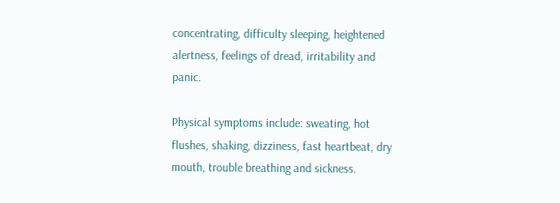concentrating, difficulty sleeping, heightened alertness, feelings of dread, irritability and panic.

Physical symptoms include: sweating, hot flushes, shaking, dizziness, fast heartbeat, dry mouth, trouble breathing and sickness.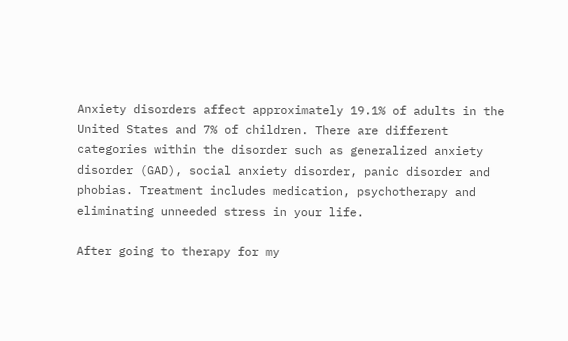Anxiety disorders affect approximately 19.1% of adults in the United States and 7% of children. There are different categories within the disorder such as generalized anxiety disorder (GAD), social anxiety disorder, panic disorder and phobias. Treatment includes medication, psychotherapy and eliminating unneeded stress in your life.

After going to therapy for my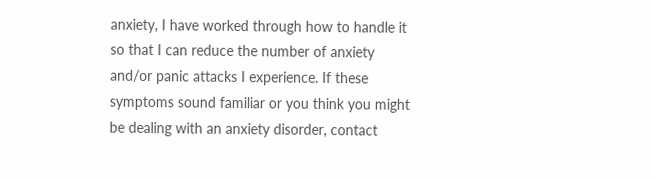anxiety, I have worked through how to handle it so that I can reduce the number of anxiety and/or panic attacks I experience. If these symptoms sound familiar or you think you might be dealing with an anxiety disorder, contact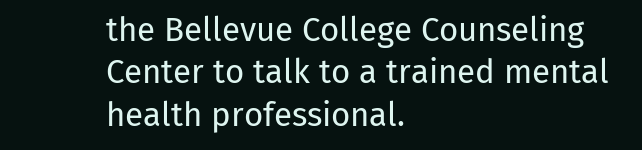the Bellevue College Counseling Center to talk to a trained mental health professional.